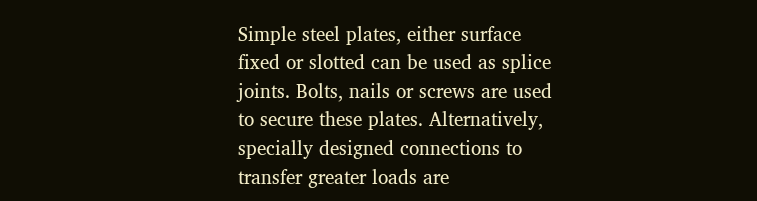Simple steel plates, either surface fixed or slotted can be used as splice joints. Bolts, nails or screws are used to secure these plates. Alternatively, specially designed connections to transfer greater loads are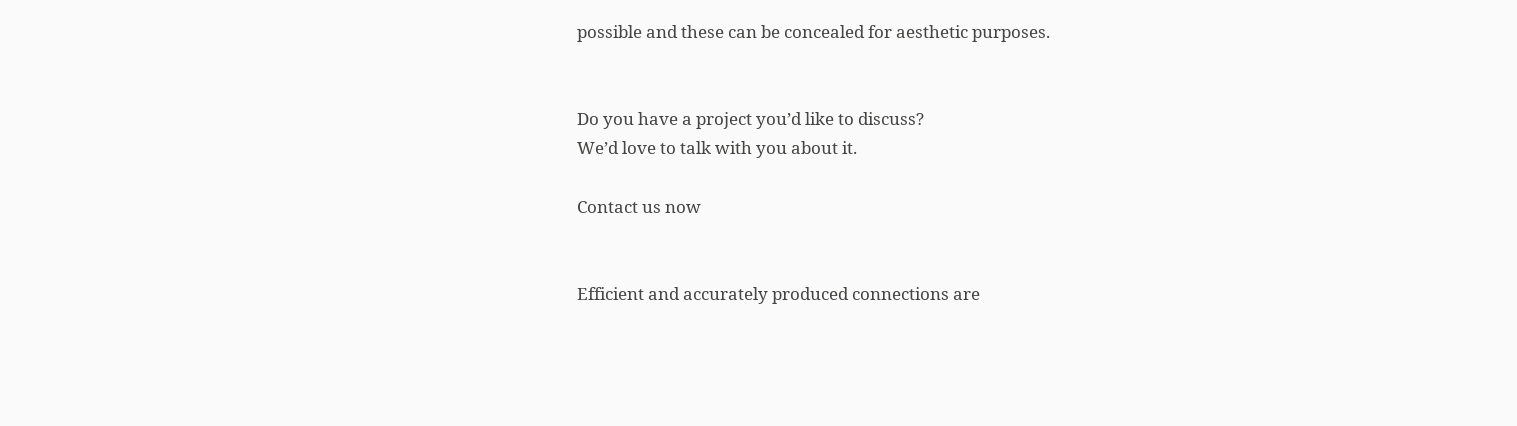possible and these can be concealed for aesthetic purposes.


Do you have a project you’d like to discuss?
We’d love to talk with you about it.

Contact us now


Efficient and accurately produced connections are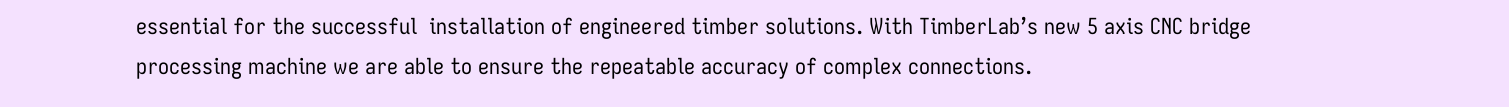essential for the successful  installation of engineered timber solutions. With TimberLab’s new 5 axis CNC bridge processing machine we are able to ensure the repeatable accuracy of complex connections.